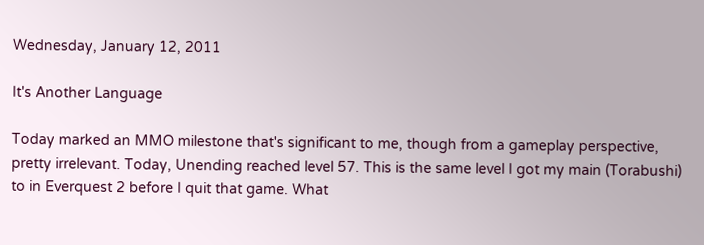Wednesday, January 12, 2011

It's Another Language

Today marked an MMO milestone that's significant to me, though from a gameplay perspective, pretty irrelevant. Today, Unending reached level 57. This is the same level I got my main (Torabushi) to in Everquest 2 before I quit that game. What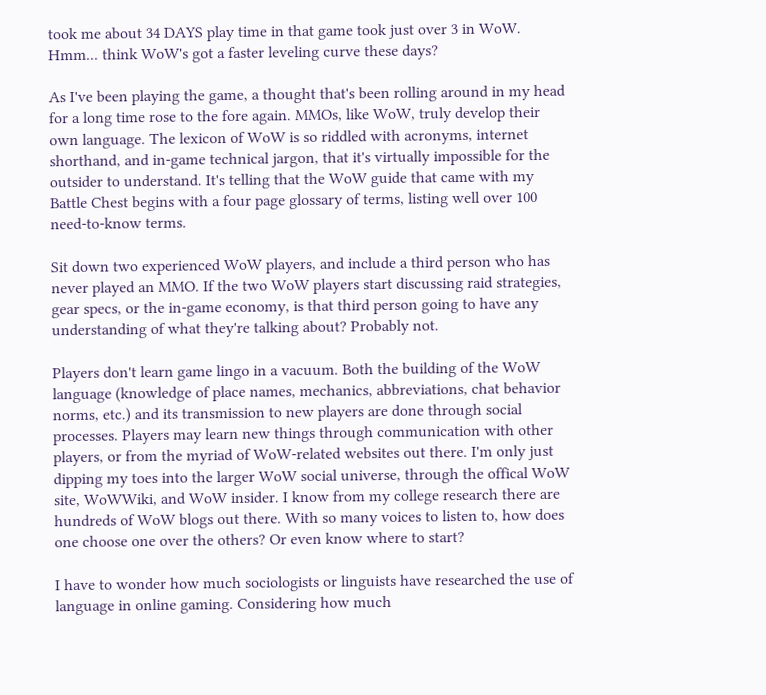took me about 34 DAYS play time in that game took just over 3 in WoW. Hmm... think WoW's got a faster leveling curve these days?

As I've been playing the game, a thought that's been rolling around in my head for a long time rose to the fore again. MMOs, like WoW, truly develop their own language. The lexicon of WoW is so riddled with acronyms, internet shorthand, and in-game technical jargon, that it's virtually impossible for the outsider to understand. It's telling that the WoW guide that came with my Battle Chest begins with a four page glossary of terms, listing well over 100 need-to-know terms.

Sit down two experienced WoW players, and include a third person who has never played an MMO. If the two WoW players start discussing raid strategies, gear specs, or the in-game economy, is that third person going to have any understanding of what they're talking about? Probably not.

Players don't learn game lingo in a vacuum. Both the building of the WoW language (knowledge of place names, mechanics, abbreviations, chat behavior norms, etc.) and its transmission to new players are done through social processes. Players may learn new things through communication with other players, or from the myriad of WoW-related websites out there. I'm only just dipping my toes into the larger WoW social universe, through the offical WoW site, WoWWiki, and WoW insider. I know from my college research there are hundreds of WoW blogs out there. With so many voices to listen to, how does one choose one over the others? Or even know where to start?

I have to wonder how much sociologists or linguists have researched the use of language in online gaming. Considering how much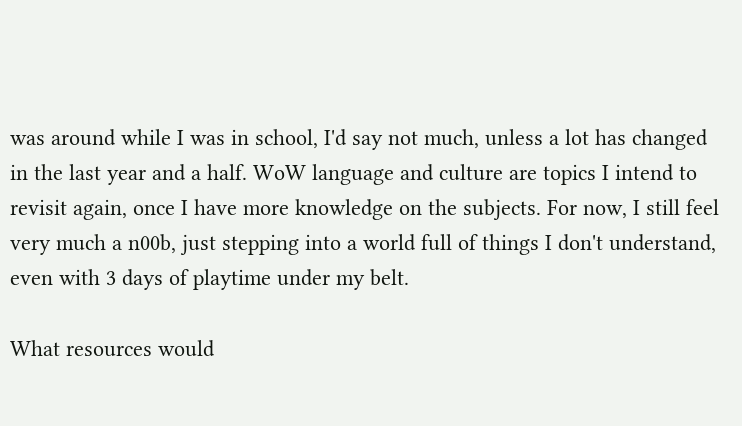was around while I was in school, I'd say not much, unless a lot has changed in the last year and a half. WoW language and culture are topics I intend to revisit again, once I have more knowledge on the subjects. For now, I still feel very much a n00b, just stepping into a world full of things I don't understand, even with 3 days of playtime under my belt.

What resources would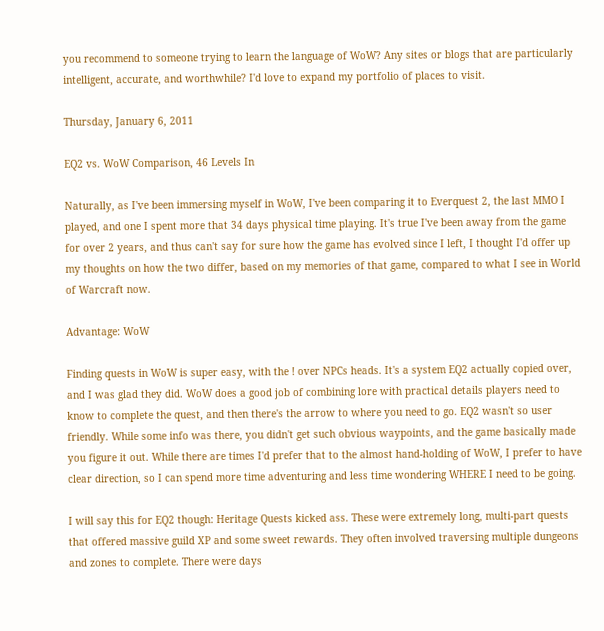you recommend to someone trying to learn the language of WoW? Any sites or blogs that are particularly intelligent, accurate, and worthwhile? I'd love to expand my portfolio of places to visit.

Thursday, January 6, 2011

EQ2 vs. WoW Comparison, 46 Levels In

Naturally, as I've been immersing myself in WoW, I've been comparing it to Everquest 2, the last MMO I played, and one I spent more that 34 days physical time playing. It's true I've been away from the game for over 2 years, and thus can't say for sure how the game has evolved since I left, I thought I'd offer up my thoughts on how the two differ, based on my memories of that game, compared to what I see in World of Warcraft now.

Advantage: WoW

Finding quests in WoW is super easy, with the ! over NPCs heads. It's a system EQ2 actually copied over, and I was glad they did. WoW does a good job of combining lore with practical details players need to know to complete the quest, and then there's the arrow to where you need to go. EQ2 wasn't so user friendly. While some info was there, you didn't get such obvious waypoints, and the game basically made you figure it out. While there are times I'd prefer that to the almost hand-holding of WoW, I prefer to have clear direction, so I can spend more time adventuring and less time wondering WHERE I need to be going.

I will say this for EQ2 though: Heritage Quests kicked ass. These were extremely long, multi-part quests that offered massive guild XP and some sweet rewards. They often involved traversing multiple dungeons and zones to complete. There were days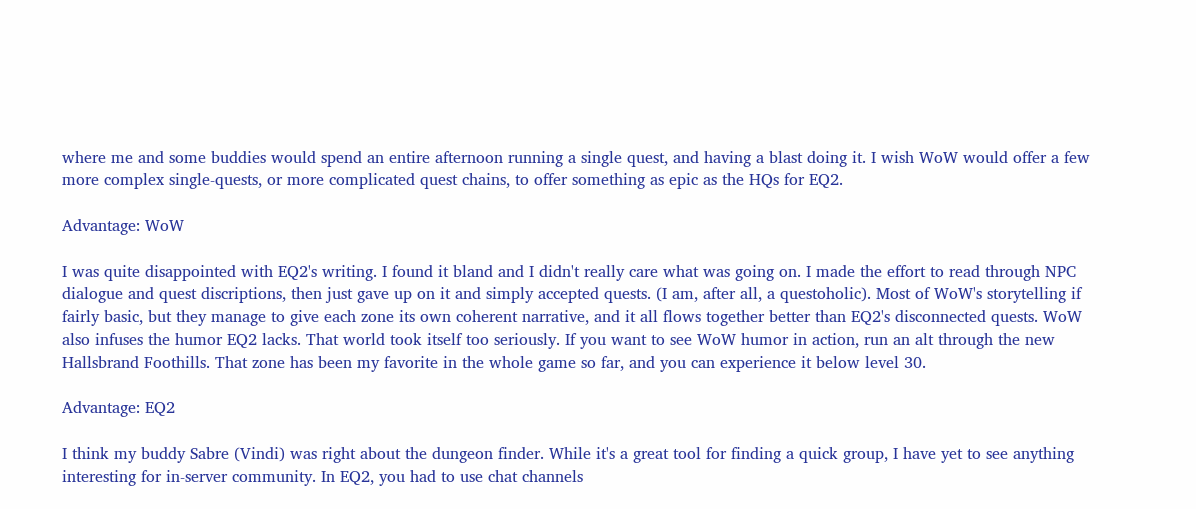where me and some buddies would spend an entire afternoon running a single quest, and having a blast doing it. I wish WoW would offer a few more complex single-quests, or more complicated quest chains, to offer something as epic as the HQs for EQ2.

Advantage: WoW

I was quite disappointed with EQ2's writing. I found it bland and I didn't really care what was going on. I made the effort to read through NPC dialogue and quest discriptions, then just gave up on it and simply accepted quests. (I am, after all, a questoholic). Most of WoW's storytelling if fairly basic, but they manage to give each zone its own coherent narrative, and it all flows together better than EQ2's disconnected quests. WoW also infuses the humor EQ2 lacks. That world took itself too seriously. If you want to see WoW humor in action, run an alt through the new Hallsbrand Foothills. That zone has been my favorite in the whole game so far, and you can experience it below level 30.

Advantage: EQ2

I think my buddy Sabre (Vindi) was right about the dungeon finder. While it's a great tool for finding a quick group, I have yet to see anything interesting for in-server community. In EQ2, you had to use chat channels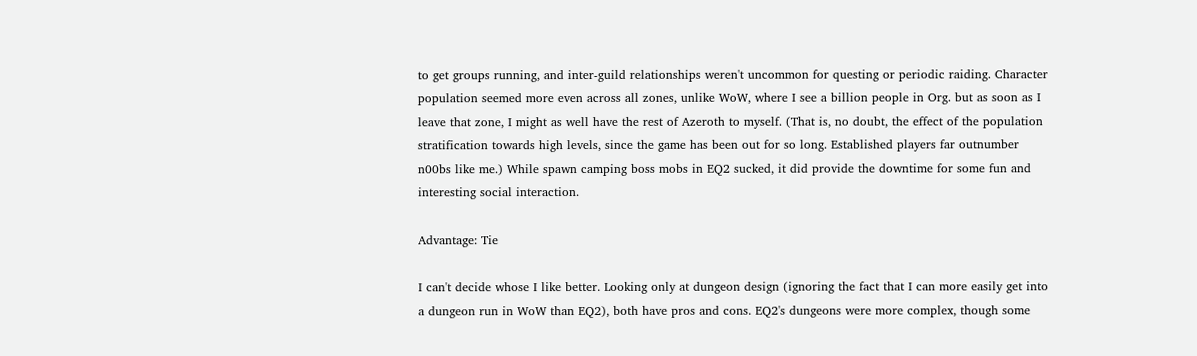to get groups running, and inter-guild relationships weren't uncommon for questing or periodic raiding. Character population seemed more even across all zones, unlike WoW, where I see a billion people in Org. but as soon as I leave that zone, I might as well have the rest of Azeroth to myself. (That is, no doubt, the effect of the population stratification towards high levels, since the game has been out for so long. Established players far outnumber n00bs like me.) While spawn camping boss mobs in EQ2 sucked, it did provide the downtime for some fun and interesting social interaction.

Advantage: Tie

I can't decide whose I like better. Looking only at dungeon design (ignoring the fact that I can more easily get into a dungeon run in WoW than EQ2), both have pros and cons. EQ2's dungeons were more complex, though some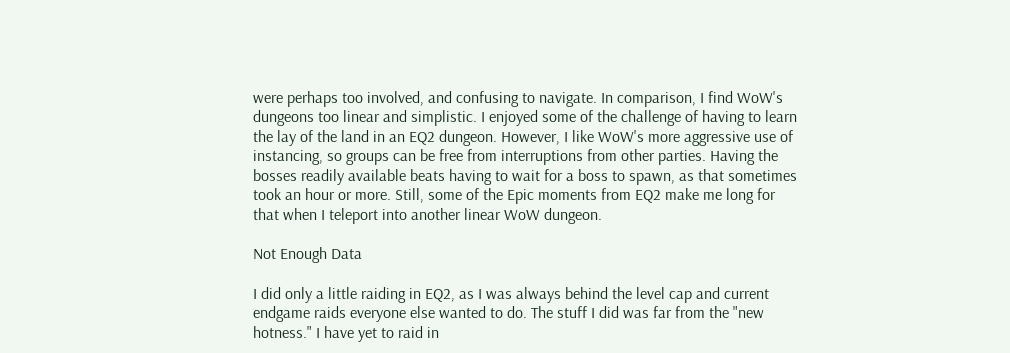were perhaps too involved, and confusing to navigate. In comparison, I find WoW's dungeons too linear and simplistic. I enjoyed some of the challenge of having to learn the lay of the land in an EQ2 dungeon. However, I like WoW's more aggressive use of instancing, so groups can be free from interruptions from other parties. Having the bosses readily available beats having to wait for a boss to spawn, as that sometimes took an hour or more. Still, some of the Epic moments from EQ2 make me long for that when I teleport into another linear WoW dungeon.

Not Enough Data

I did only a little raiding in EQ2, as I was always behind the level cap and current endgame raids everyone else wanted to do. The stuff I did was far from the "new hotness." I have yet to raid in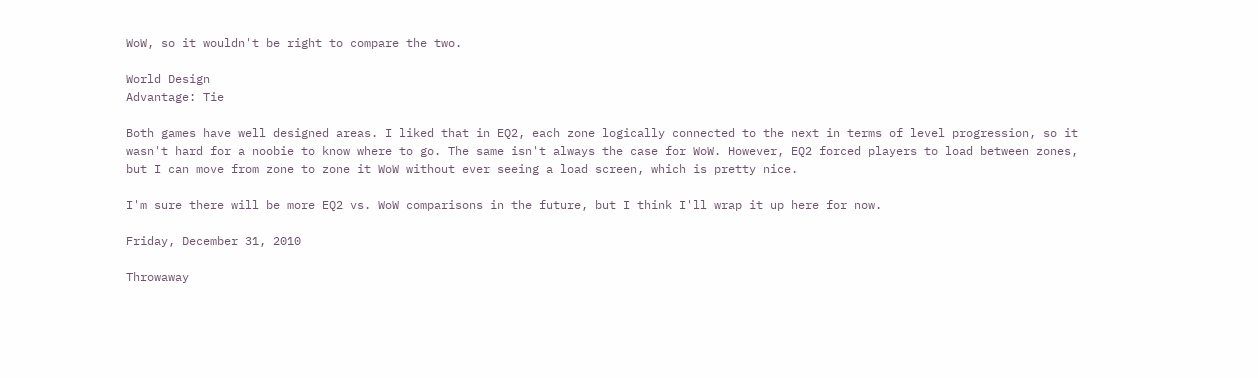WoW, so it wouldn't be right to compare the two.

World Design
Advantage: Tie

Both games have well designed areas. I liked that in EQ2, each zone logically connected to the next in terms of level progression, so it wasn't hard for a noobie to know where to go. The same isn't always the case for WoW. However, EQ2 forced players to load between zones, but I can move from zone to zone it WoW without ever seeing a load screen, which is pretty nice.

I'm sure there will be more EQ2 vs. WoW comparisons in the future, but I think I'll wrap it up here for now.

Friday, December 31, 2010

Throwaway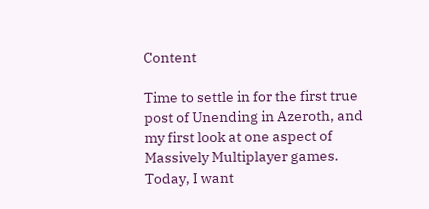Content

Time to settle in for the first true post of Unending in Azeroth, and my first look at one aspect of Massively Multiplayer games. Today, I want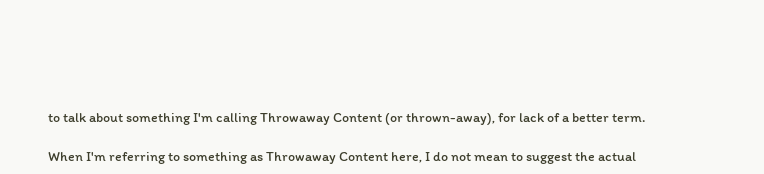to talk about something I'm calling Throwaway Content (or thrown-away), for lack of a better term.

When I'm referring to something as Throwaway Content here, I do not mean to suggest the actual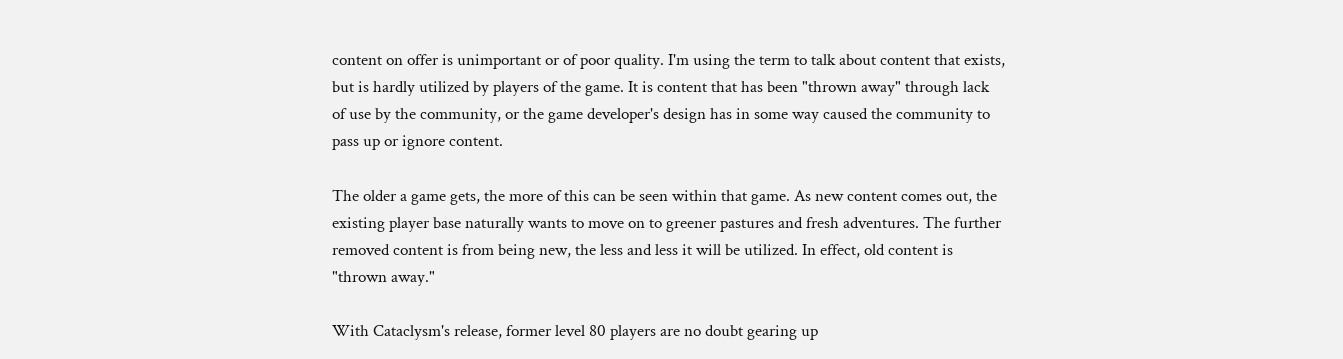content on offer is unimportant or of poor quality. I'm using the term to talk about content that exists, but is hardly utilized by players of the game. It is content that has been "thrown away" through lack of use by the community, or the game developer's design has in some way caused the community to pass up or ignore content.

The older a game gets, the more of this can be seen within that game. As new content comes out, the existing player base naturally wants to move on to greener pastures and fresh adventures. The further removed content is from being new, the less and less it will be utilized. In effect, old content is "thrown away."

With Cataclysm's release, former level 80 players are no doubt gearing up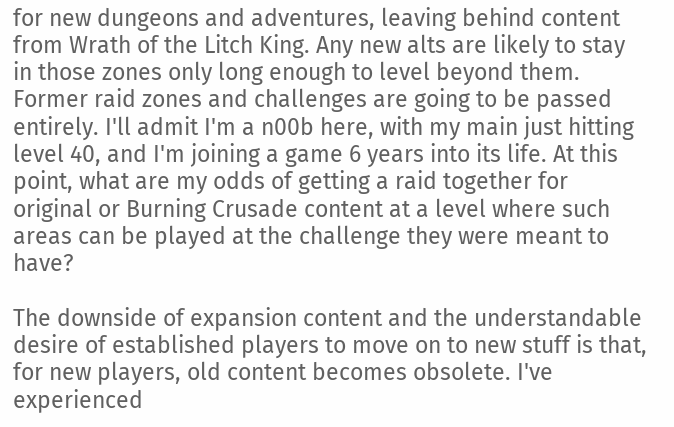for new dungeons and adventures, leaving behind content from Wrath of the Litch King. Any new alts are likely to stay in those zones only long enough to level beyond them. Former raid zones and challenges are going to be passed entirely. I'll admit I'm a n00b here, with my main just hitting level 40, and I'm joining a game 6 years into its life. At this point, what are my odds of getting a raid together for original or Burning Crusade content at a level where such areas can be played at the challenge they were meant to have?

The downside of expansion content and the understandable desire of established players to move on to new stuff is that, for new players, old content becomes obsolete. I've experienced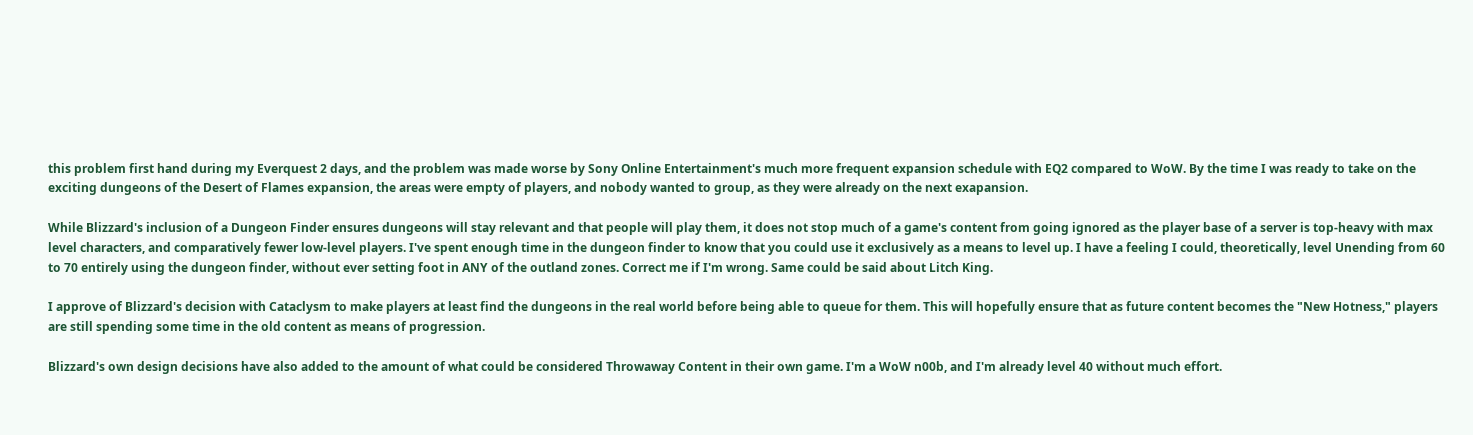this problem first hand during my Everquest 2 days, and the problem was made worse by Sony Online Entertainment's much more frequent expansion schedule with EQ2 compared to WoW. By the time I was ready to take on the exciting dungeons of the Desert of Flames expansion, the areas were empty of players, and nobody wanted to group, as they were already on the next exapansion.

While Blizzard's inclusion of a Dungeon Finder ensures dungeons will stay relevant and that people will play them, it does not stop much of a game's content from going ignored as the player base of a server is top-heavy with max level characters, and comparatively fewer low-level players. I've spent enough time in the dungeon finder to know that you could use it exclusively as a means to level up. I have a feeling I could, theoretically, level Unending from 60 to 70 entirely using the dungeon finder, without ever setting foot in ANY of the outland zones. Correct me if I'm wrong. Same could be said about Litch King.

I approve of Blizzard's decision with Cataclysm to make players at least find the dungeons in the real world before being able to queue for them. This will hopefully ensure that as future content becomes the "New Hotness," players are still spending some time in the old content as means of progression.

Blizzard's own design decisions have also added to the amount of what could be considered Throwaway Content in their own game. I'm a WoW n00b, and I'm already level 40 without much effort.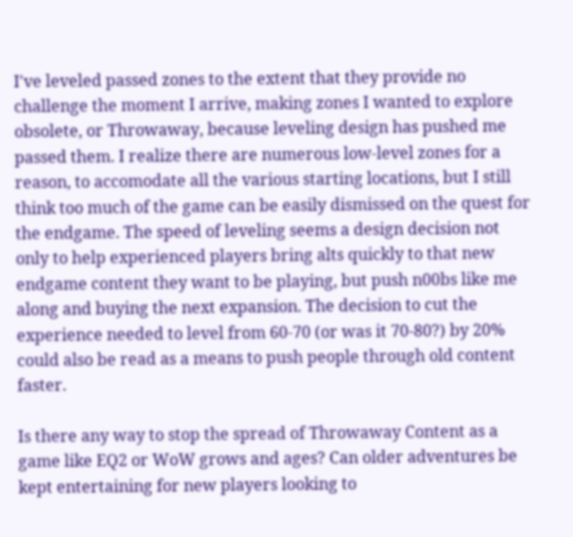I've leveled passed zones to the extent that they provide no challenge the moment I arrive, making zones I wanted to explore obsolete, or Throwaway, because leveling design has pushed me passed them. I realize there are numerous low-level zones for a reason, to accomodate all the various starting locations, but I still think too much of the game can be easily dismissed on the quest for the endgame. The speed of leveling seems a design decision not only to help experienced players bring alts quickly to that new endgame content they want to be playing, but push n00bs like me along and buying the next expansion. The decision to cut the experience needed to level from 60-70 (or was it 70-80?) by 20% could also be read as a means to push people through old content faster.

Is there any way to stop the spread of Throwaway Content as a game like EQ2 or WoW grows and ages? Can older adventures be kept entertaining for new players looking to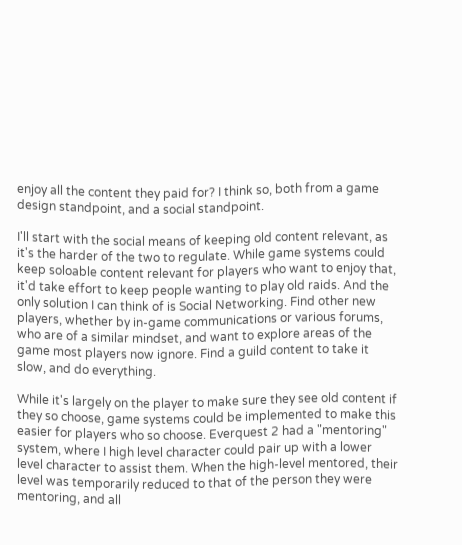enjoy all the content they paid for? I think so, both from a game design standpoint, and a social standpoint.

I'll start with the social means of keeping old content relevant, as it's the harder of the two to regulate. While game systems could keep soloable content relevant for players who want to enjoy that, it'd take effort to keep people wanting to play old raids. And the only solution I can think of is Social Networking. Find other new players, whether by in-game communications or various forums, who are of a similar mindset, and want to explore areas of the game most players now ignore. Find a guild content to take it slow, and do everything.

While it's largely on the player to make sure they see old content if they so choose, game systems could be implemented to make this easier for players who so choose. Everquest 2 had a "mentoring" system, where I high level character could pair up with a lower level character to assist them. When the high-level mentored, their level was temporarily reduced to that of the person they were mentoring, and all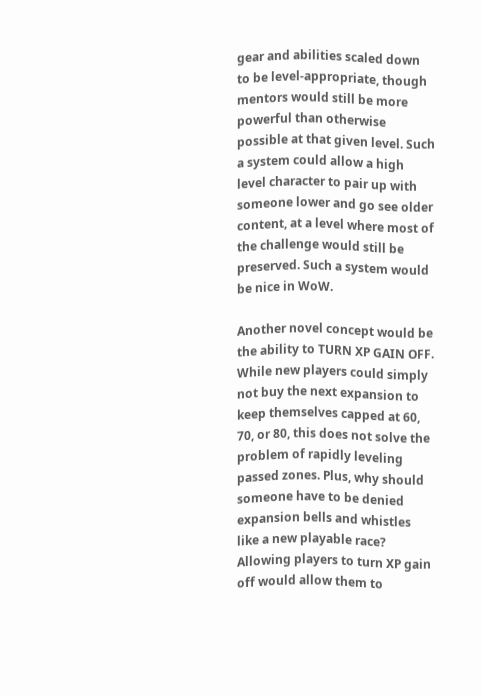gear and abilities scaled down to be level-appropriate, though mentors would still be more powerful than otherwise possible at that given level. Such a system could allow a high level character to pair up with someone lower and go see older content, at a level where most of the challenge would still be preserved. Such a system would be nice in WoW.

Another novel concept would be the ability to TURN XP GAIN OFF. While new players could simply not buy the next expansion to keep themselves capped at 60, 70, or 80, this does not solve the problem of rapidly leveling passed zones. Plus, why should someone have to be denied expansion bells and whistles like a new playable race? Allowing players to turn XP gain off would allow them to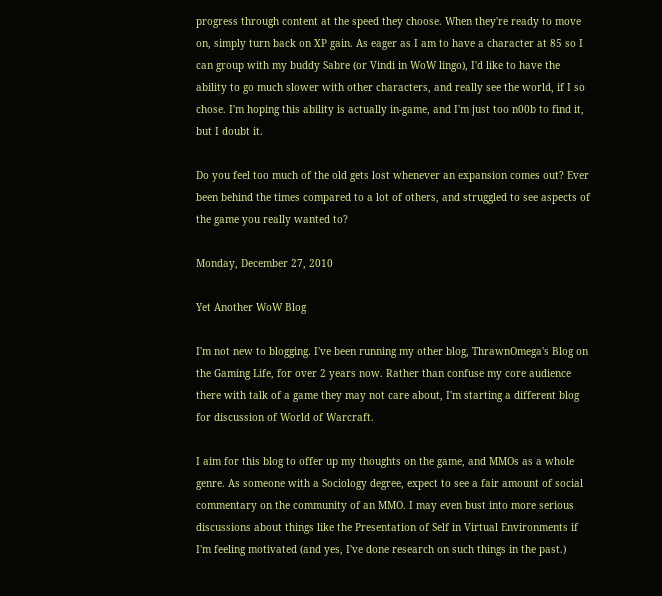progress through content at the speed they choose. When they're ready to move on, simply turn back on XP gain. As eager as I am to have a character at 85 so I can group with my buddy Sabre (or Vindi in WoW lingo), I'd like to have the ability to go much slower with other characters, and really see the world, if I so chose. I'm hoping this ability is actually in-game, and I'm just too n00b to find it, but I doubt it.

Do you feel too much of the old gets lost whenever an expansion comes out? Ever been behind the times compared to a lot of others, and struggled to see aspects of the game you really wanted to?

Monday, December 27, 2010

Yet Another WoW Blog

I'm not new to blogging. I've been running my other blog, ThrawnOmega's Blog on the Gaming Life, for over 2 years now. Rather than confuse my core audience there with talk of a game they may not care about, I'm starting a different blog for discussion of World of Warcraft.

I aim for this blog to offer up my thoughts on the game, and MMOs as a whole genre. As someone with a Sociology degree, expect to see a fair amount of social commentary on the community of an MMO. I may even bust into more serious discussions about things like the Presentation of Self in Virtual Environments if I'm feeling motivated (and yes, I've done research on such things in the past.)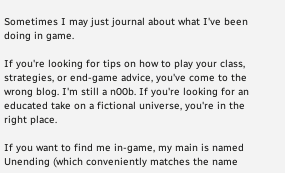Sometimes I may just journal about what I've been doing in game.

If you're looking for tips on how to play your class, strategies, or end-game advice, you've come to the wrong blog. I'm still a n00b. If you're looking for an educated take on a fictional universe, you're in the right place.

If you want to find me in-game, my main is named Unending (which conveniently matches the name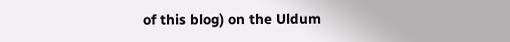of this blog) on the Uldum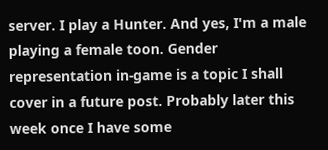server. I play a Hunter. And yes, I'm a male playing a female toon. Gender representation in-game is a topic I shall cover in a future post. Probably later this week once I have some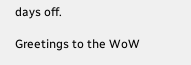days off.

Greetings to the WoW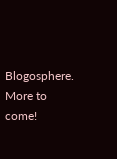Blogosphere. More to come!